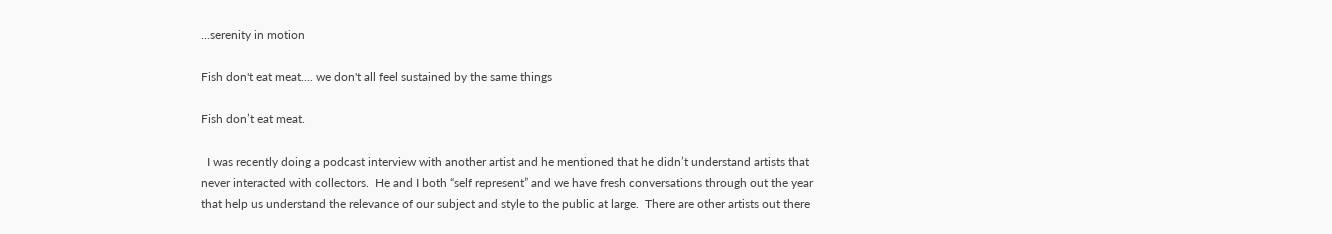...serenity in motion

Fish don't eat meat.... we don't all feel sustained by the same things

Fish don’t eat meat.

  I was recently doing a podcast interview with another artist and he mentioned that he didn’t understand artists that never interacted with collectors.  He and I both “self represent” and we have fresh conversations through out the year that help us understand the relevance of our subject and style to the public at large.  There are other artists out there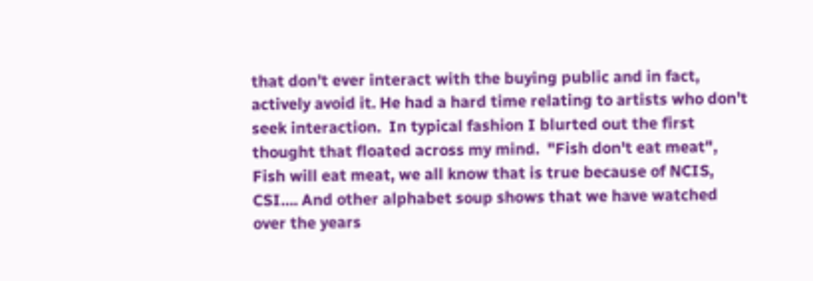that don’t ever interact with the buying public and in fact, actively avoid it. He had a hard time relating to artists who don’t seek interaction.  In typical fashion I blurted out the first thought that floated across my mind.  "Fish don't eat meat",  Fish will eat meat, we all know that is true because of NCIS, CSI…. And other alphabet soup shows that we have watched over the years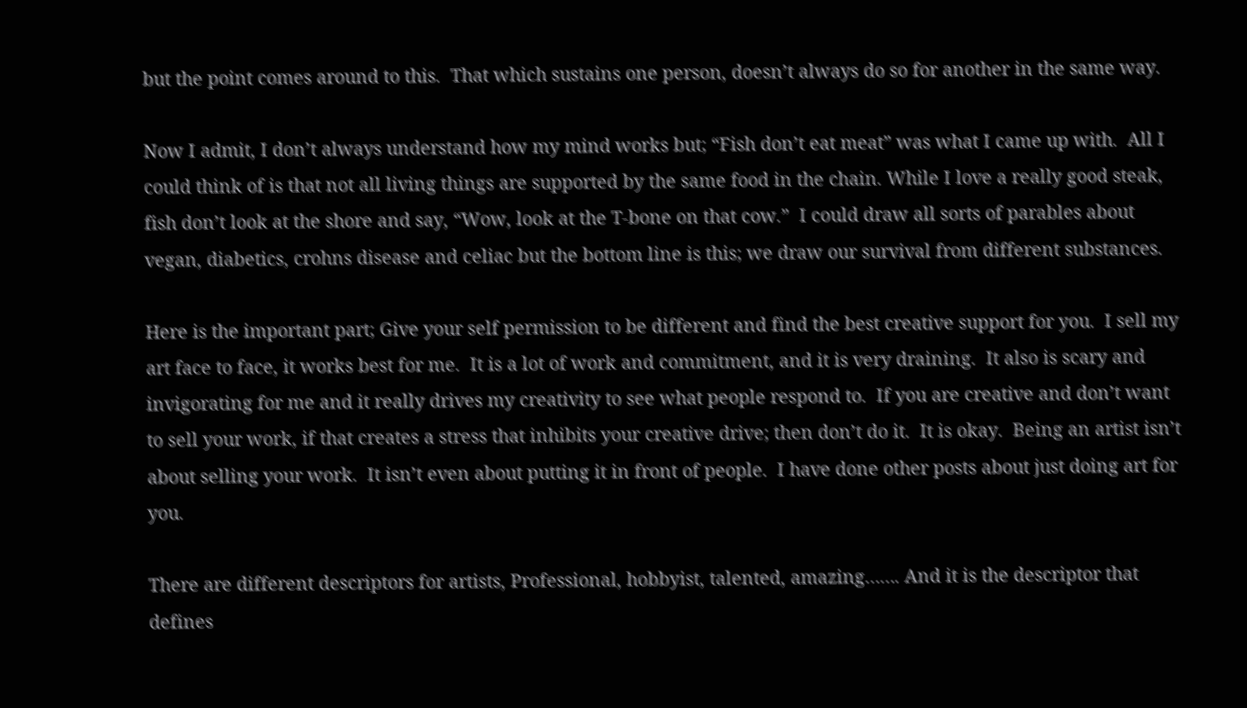but the point comes around to this.  That which sustains one person, doesn’t always do so for another in the same way.

Now I admit, I don’t always understand how my mind works but; “Fish don’t eat meat” was what I came up with.  All I could think of is that not all living things are supported by the same food in the chain. While I love a really good steak, fish don’t look at the shore and say, “Wow, look at the T-bone on that cow.”  I could draw all sorts of parables about vegan, diabetics, crohns disease and celiac but the bottom line is this; we draw our survival from different substances.

Here is the important part; Give your self permission to be different and find the best creative support for you.  I sell my art face to face, it works best for me.  It is a lot of work and commitment, and it is very draining.  It also is scary and invigorating for me and it really drives my creativity to see what people respond to.  If you are creative and don’t want to sell your work, if that creates a stress that inhibits your creative drive; then don’t do it.  It is okay.  Being an artist isn’t about selling your work.  It isn’t even about putting it in front of people.  I have done other posts about just doing art for you.

There are different descriptors for artists, Professional, hobbyist, talented, amazing……. And it is the descriptor that defines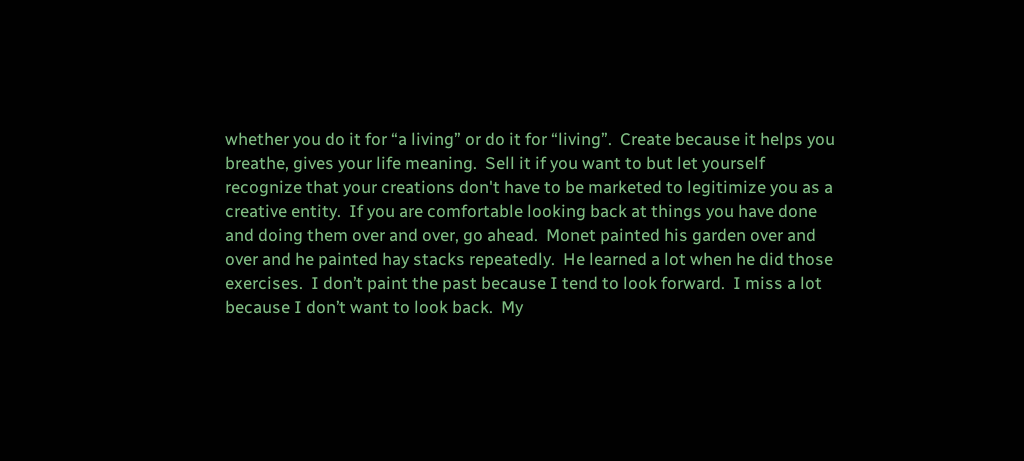whether you do it for “a living” or do it for “living”.  Create because it helps you breathe, gives your life meaning.  Sell it if you want to but let yourself recognize that your creations don't have to be marketed to legitimize you as a creative entity.  If you are comfortable looking back at things you have done and doing them over and over, go ahead.  Monet painted his garden over and over and he painted hay stacks repeatedly.  He learned a lot when he did those exercises.  I don’t paint the past because I tend to look forward.  I miss a lot because I don’t want to look back.  My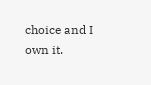choice and I own it.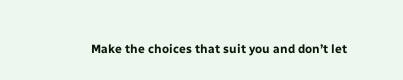Make the choices that suit you and don’t let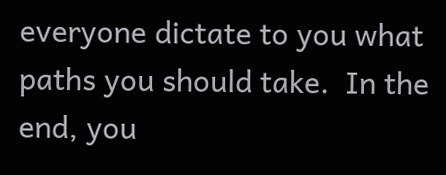everyone dictate to you what paths you should take.  In the end, you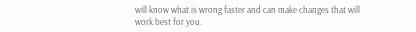will know what is wrong faster and can make changes that will work best for you.